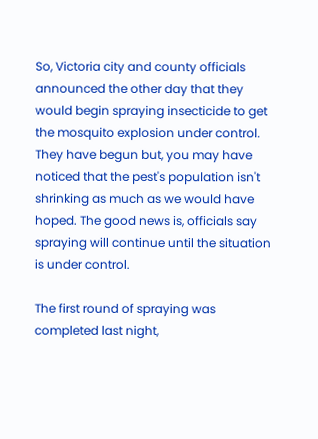So, Victoria city and county officials announced the other day that they would begin spraying insecticide to get the mosquito explosion under control. They have begun but, you may have noticed that the pest's population isn't shrinking as much as we would have hoped. The good news is, officials say spraying will continue until the situation is under control.

The first round of spraying was completed last night,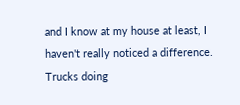and I know at my house at least, I haven't really noticed a difference. Trucks doing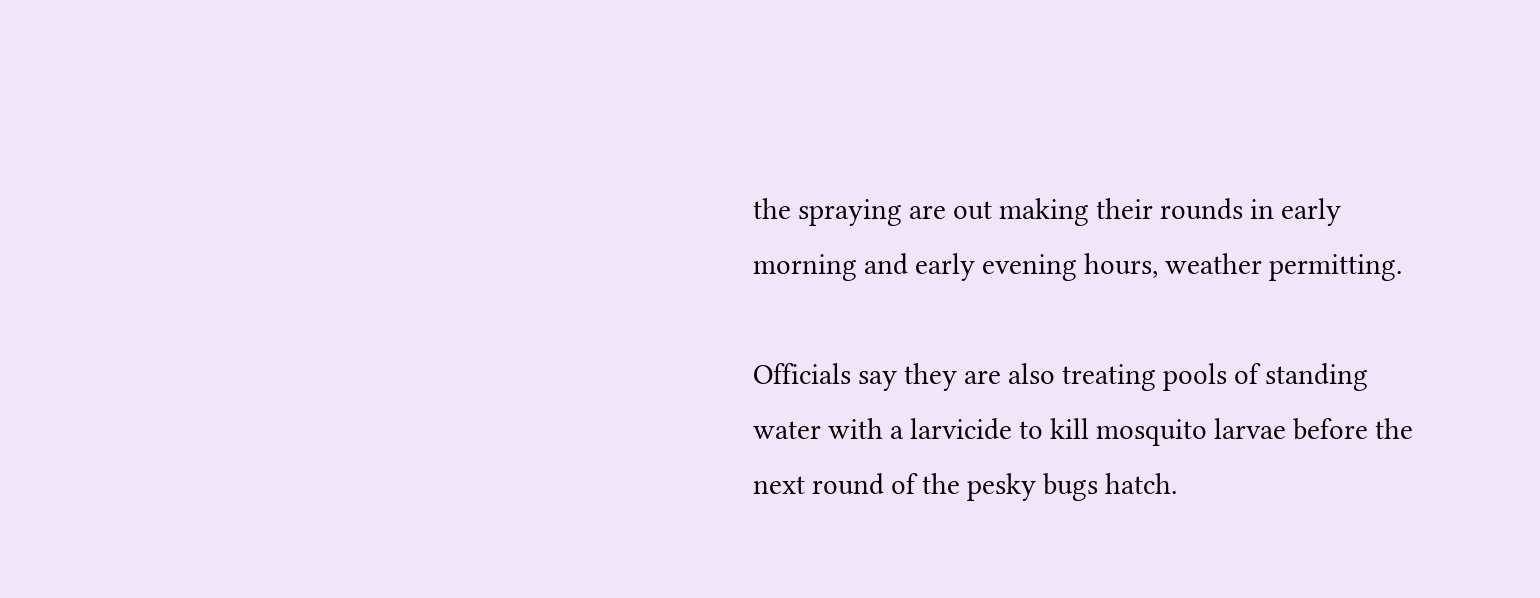the spraying are out making their rounds in early morning and early evening hours, weather permitting.

Officials say they are also treating pools of standing water with a larvicide to kill mosquito larvae before the next round of the pesky bugs hatch.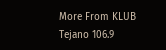More From KLUB Tejano 106.9